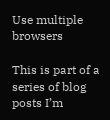Use multiple browsers

This is part of a series of blog posts I’m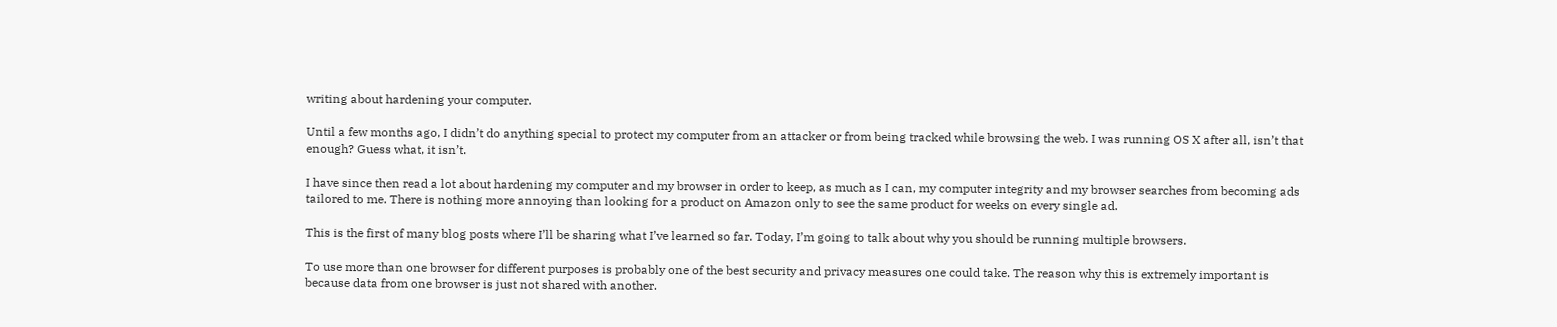writing about hardening your computer.

Until a few months ago, I didn’t do anything special to protect my computer from an attacker or from being tracked while browsing the web. I was running OS X after all, isn’t that enough? Guess what, it isn’t.

I have since then read a lot about hardening my computer and my browser in order to keep, as much as I can, my computer integrity and my browser searches from becoming ads tailored to me. There is nothing more annoying than looking for a product on Amazon only to see the same product for weeks on every single ad.

This is the first of many blog posts where I’ll be sharing what I’ve learned so far. Today, I’m going to talk about why you should be running multiple browsers.

To use more than one browser for different purposes is probably one of the best security and privacy measures one could take. The reason why this is extremely important is because data from one browser is just not shared with another.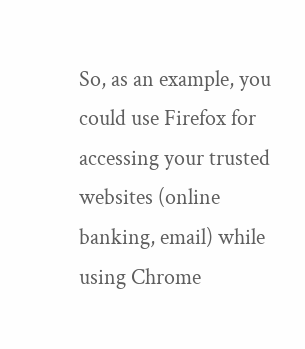So, as an example, you could use Firefox for accessing your trusted websites (online banking, email) while using Chrome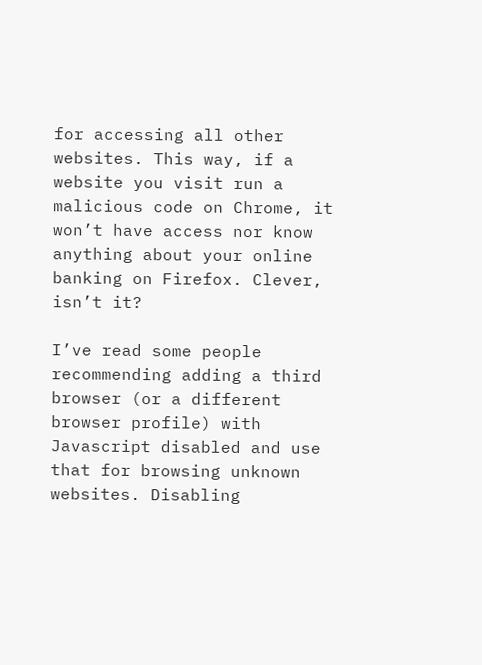for accessing all other websites. This way, if a website you visit run a malicious code on Chrome, it won’t have access nor know anything about your online banking on Firefox. Clever, isn’t it?

I’ve read some people recommending adding a third browser (or a different browser profile) with Javascript disabled and use that for browsing unknown websites. Disabling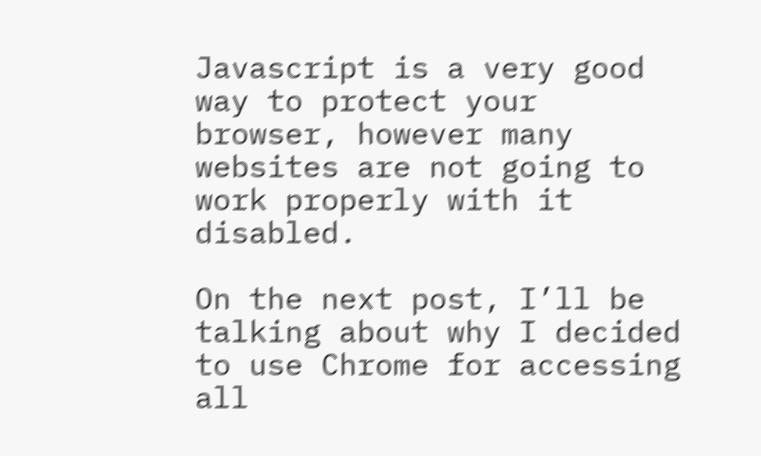Javascript is a very good way to protect your browser, however many websites are not going to work properly with it disabled.

On the next post, I’ll be talking about why I decided to use Chrome for accessing all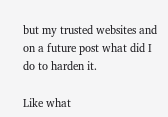but my trusted websites and on a future post what did I do to harden it.

Like what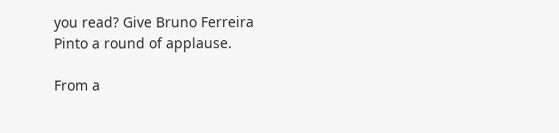you read? Give Bruno Ferreira Pinto a round of applause.

From a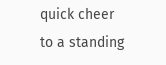quick cheer to a standing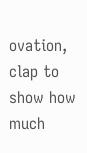ovation, clap to show how much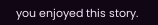you enjoyed this story.